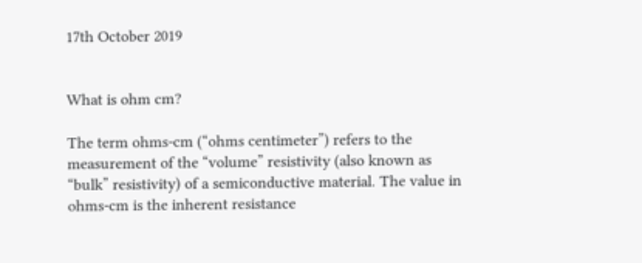17th October 2019


What is ohm cm?

The term ohms-cm (“ohms centimeter”) refers to the measurement of the “volume” resistivity (also known as “bulk” resistivity) of a semiconductive material. The value in ohms-cm is the inherent resistance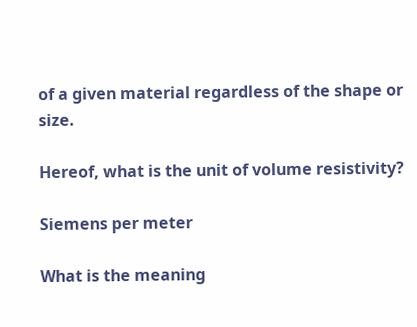of a given material regardless of the shape or size.

Hereof, what is the unit of volume resistivity?

Siemens per meter

What is the meaning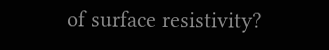of surface resistivity?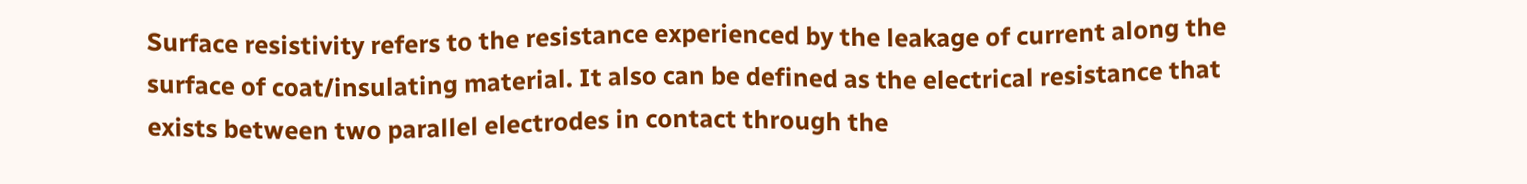Surface resistivity refers to the resistance experienced by the leakage of current along the surface of coat/insulating material. It also can be defined as the electrical resistance that exists between two parallel electrodes in contact through the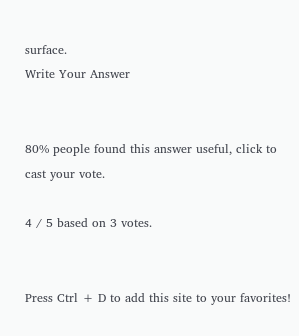surface.
Write Your Answer


80% people found this answer useful, click to cast your vote.

4 / 5 based on 3 votes.


Press Ctrl + D to add this site to your favorites!